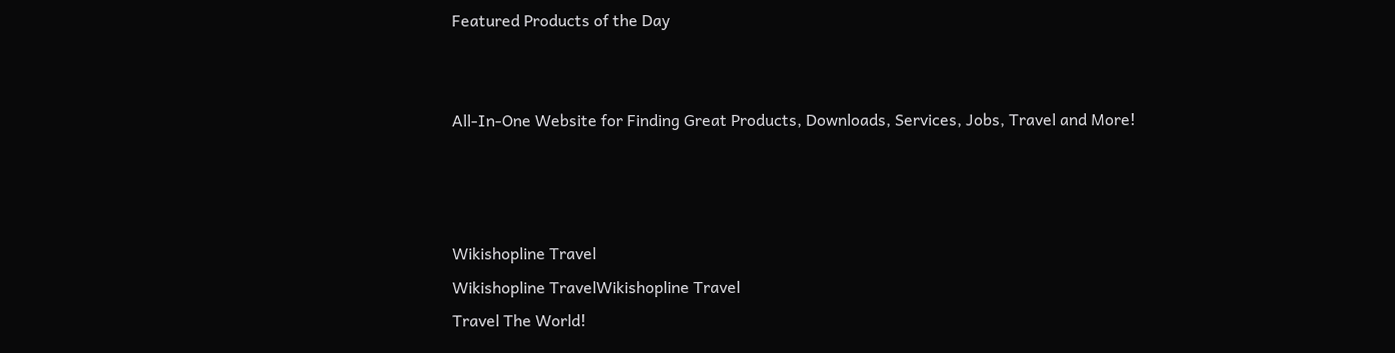Featured Products of the Day


All-In-One Website for Finding Great Products, Downloads, Services, Jobs, Travel and More!



Wikishopline Travel
Wikishopline TravelWikishopline Travel
Travel The World!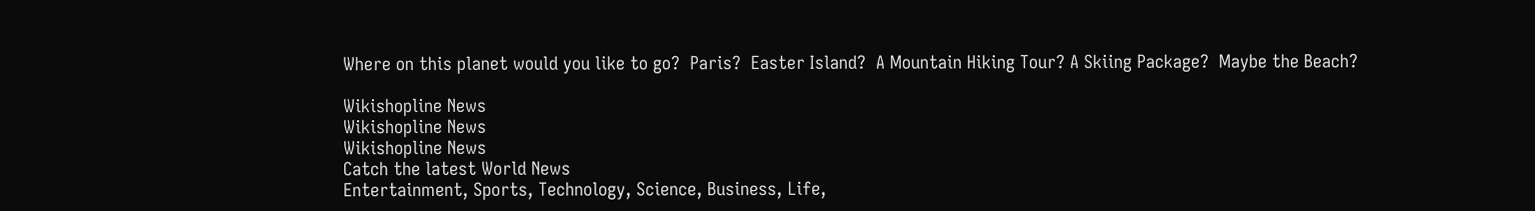Where on this planet would you like to go?  Paris?  Easter Island?  A Mountain Hiking Tour? A Skiing Package?  Maybe the Beach?

Wikishopline News
Wikishopline News
Wikishopline News
Catch the latest World News
Entertainment, Sports, Technology, Science, Business, Life,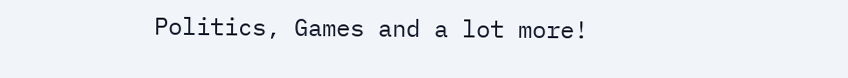Politics, Games and a lot more!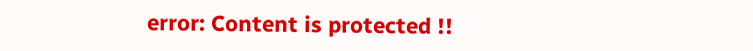error: Content is protected !!